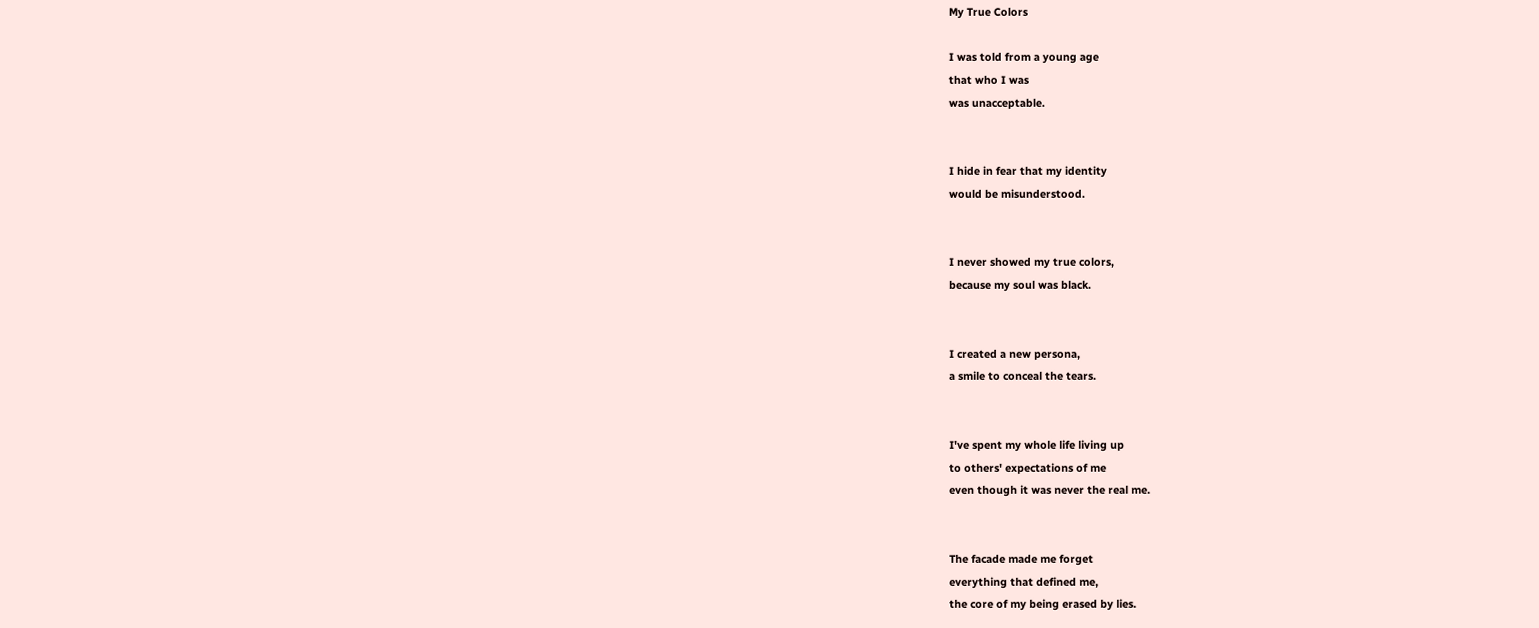My True Colors

I was told from a young age
that who I was
was unacceptable.


I hide in fear that my identity
would be misunderstood.


I never showed my true colors,
because my soul was black.


I created a new persona,
a smile to conceal the tears.


I've spent my whole life living up
to others' expectations of me
even though it was never the real me.


The facade made me forget
everything that defined me,
the core of my being erased by lies.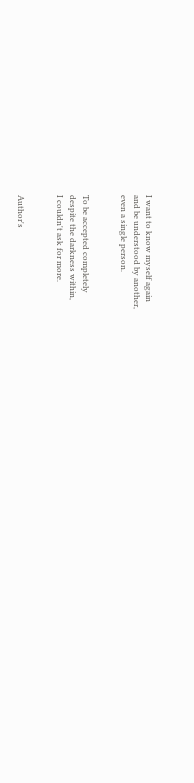I want to know myself again
and be understood by another,
even a single person.


To be accepted completely
despite the darkness within,
I couldn't ask for more.


Author's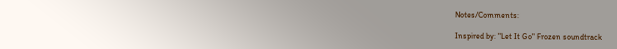Notes/Comments:

Inspired by: "Let It Go" Frozen soundtrack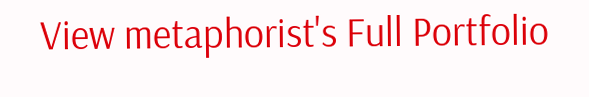View metaphorist's Full Portfolio